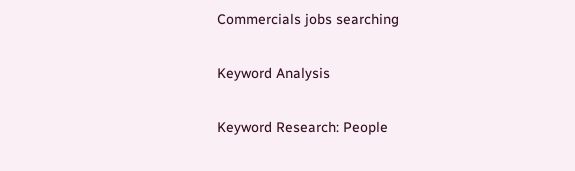Commercials jobs searching

Keyword Analysis

Keyword Research: People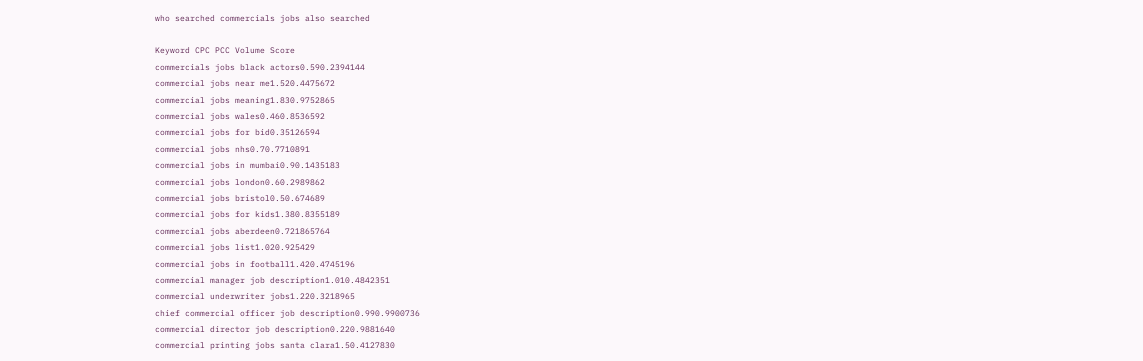who searched commercials jobs also searched

Keyword CPC PCC Volume Score
commercials jobs black actors0.590.2394144
commercial jobs near me1.520.4475672
commercial jobs meaning1.830.9752865
commercial jobs wales0.460.8536592
commercial jobs for bid0.35126594
commercial jobs nhs0.70.7710891
commercial jobs in mumbai0.90.1435183
commercial jobs london0.60.2989862
commercial jobs bristol0.50.674689
commercial jobs for kids1.380.8355189
commercial jobs aberdeen0.721865764
commercial jobs list1.020.925429
commercial jobs in football1.420.4745196
commercial manager job description1.010.4842351
commercial underwriter jobs1.220.3218965
chief commercial officer job description0.990.9900736
commercial director job description0.220.9881640
commercial printing jobs santa clara1.50.4127830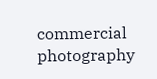commercial photography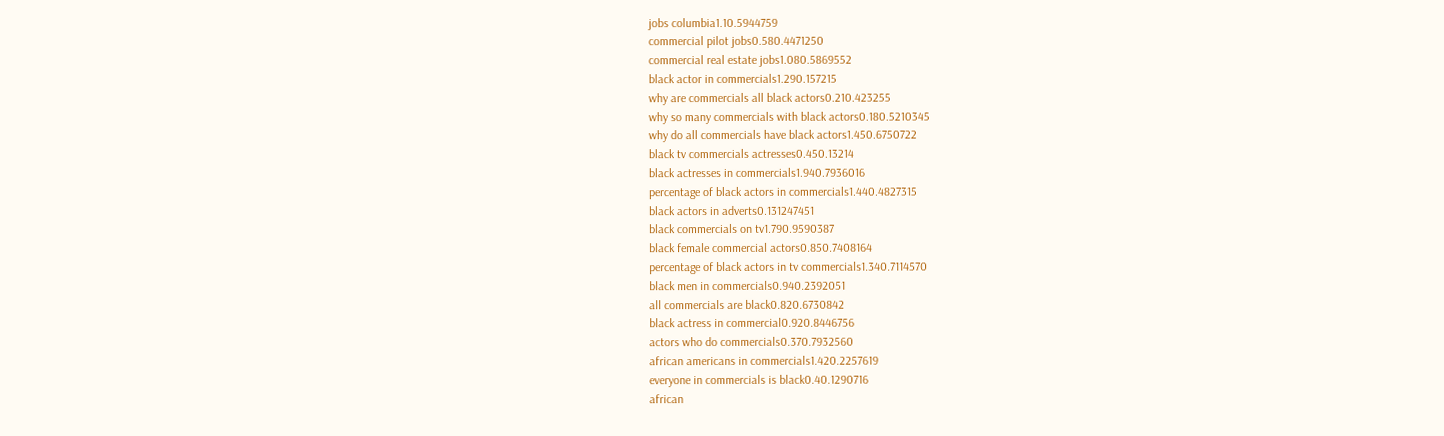jobs columbia1.10.5944759
commercial pilot jobs0.580.4471250
commercial real estate jobs1.080.5869552
black actor in commercials1.290.157215
why are commercials all black actors0.210.423255
why so many commercials with black actors0.180.5210345
why do all commercials have black actors1.450.6750722
black tv commercials actresses0.450.13214
black actresses in commercials1.940.7936016
percentage of black actors in commercials1.440.4827315
black actors in adverts0.131247451
black commercials on tv1.790.9590387
black female commercial actors0.850.7408164
percentage of black actors in tv commercials1.340.7114570
black men in commercials0.940.2392051
all commercials are black0.820.6730842
black actress in commercial0.920.8446756
actors who do commercials0.370.7932560
african americans in commercials1.420.2257619
everyone in commercials is black0.40.1290716
african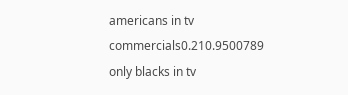americans in tv commercials0.210.9500789
only blacks in tv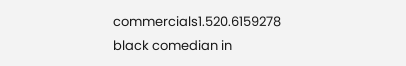commercials1.520.6159278
black comedian in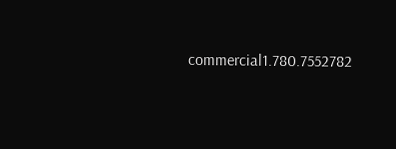commercial1.780.7552782